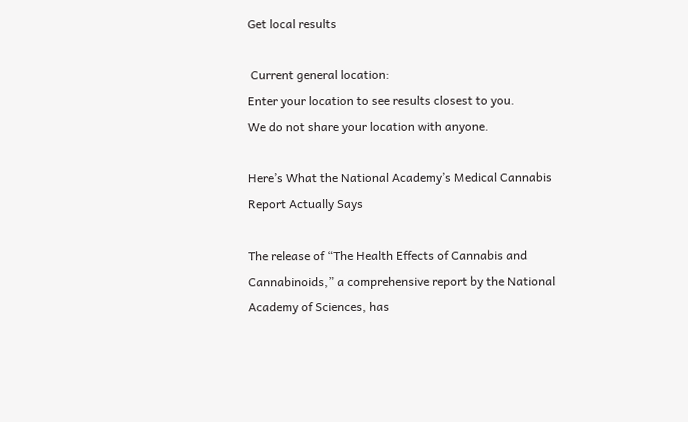Get local results

 Current general location:
Enter your location to see results closest to you.
We do not share your location with anyone.

Here’s What the National Academy’s Medical Cannabis Report Actually Says

The release of “The Health Effects of Cannabis and Cannabinoids,” a comprehensive report by the National Academy of Sciences, has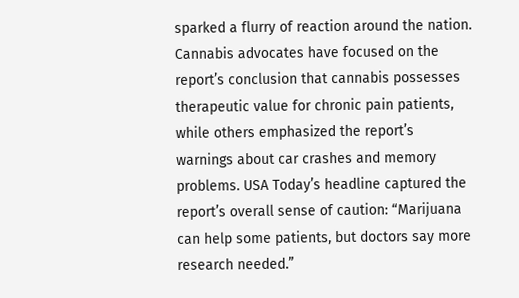sparked a flurry of reaction around the nation. Cannabis advocates have focused on the report’s conclusion that cannabis possesses therapeutic value for chronic pain patients, while others emphasized the report’s warnings about car crashes and memory problems. USA Today’s headline captured the report’s overall sense of caution: “Marijuana can help some patients, but doctors say more research needed.”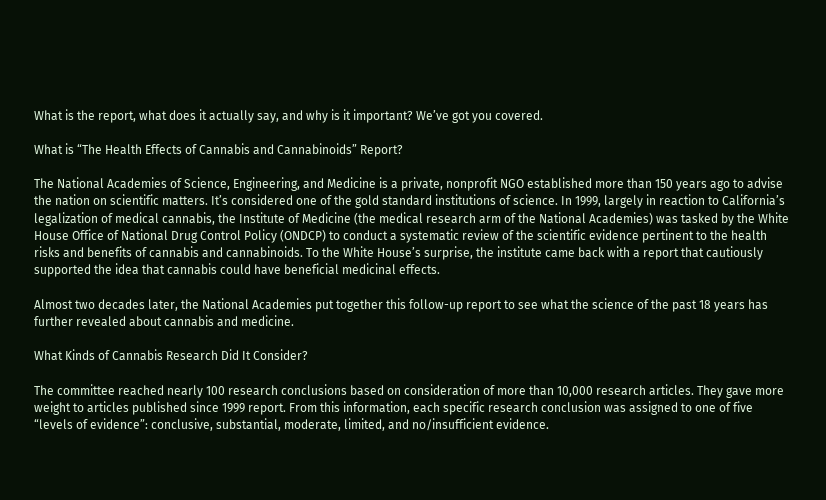What is the report, what does it actually say, and why is it important? We’ve got you covered.

What is “The Health Effects of Cannabis and Cannabinoids” Report?

The National Academies of Science, Engineering, and Medicine is a private, nonprofit NGO established more than 150 years ago to advise the nation on scientific matters. It’s considered one of the gold standard institutions of science. In 1999, largely in reaction to California’s legalization of medical cannabis, the Institute of Medicine (the medical research arm of the National Academies) was tasked by the White House Office of National Drug Control Policy (ONDCP) to conduct a systematic review of the scientific evidence pertinent to the health risks and benefits of cannabis and cannabinoids. To the White House’s surprise, the institute came back with a report that cautiously supported the idea that cannabis could have beneficial medicinal effects.

Almost two decades later, the National Academies put together this follow-up report to see what the science of the past 18 years has further revealed about cannabis and medicine.

What Kinds of Cannabis Research Did It Consider?

The committee reached nearly 100 research conclusions based on consideration of more than 10,000 research articles. They gave more weight to articles published since 1999 report. From this information, each specific research conclusion was assigned to one of five “levels of evidence”: conclusive, substantial, moderate, limited, and no/insufficient evidence.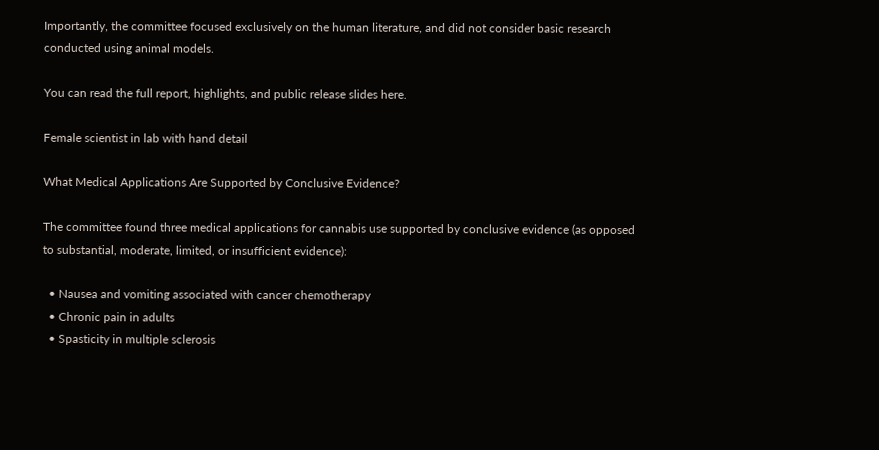Importantly, the committee focused exclusively on the human literature, and did not consider basic research conducted using animal models.

You can read the full report, highlights, and public release slides here.

Female scientist in lab with hand detail

What Medical Applications Are Supported by Conclusive Evidence?

The committee found three medical applications for cannabis use supported by conclusive evidence (as opposed to substantial, moderate, limited, or insufficient evidence):

  • Nausea and vomiting associated with cancer chemotherapy
  • Chronic pain in adults
  • Spasticity in multiple sclerosis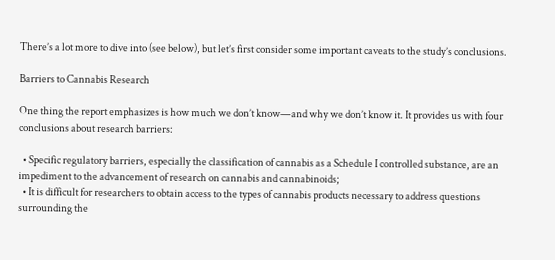There’s a lot more to dive into (see below), but let’s first consider some important caveats to the study’s conclusions.

Barriers to Cannabis Research

One thing the report emphasizes is how much we don’t know—and why we don’t know it. It provides us with four conclusions about research barriers:

  • Specific regulatory barriers, especially the classification of cannabis as a Schedule I controlled substance, are an impediment to the advancement of research on cannabis and cannabinoids;
  • It is difficult for researchers to obtain access to the types of cannabis products necessary to address questions surrounding the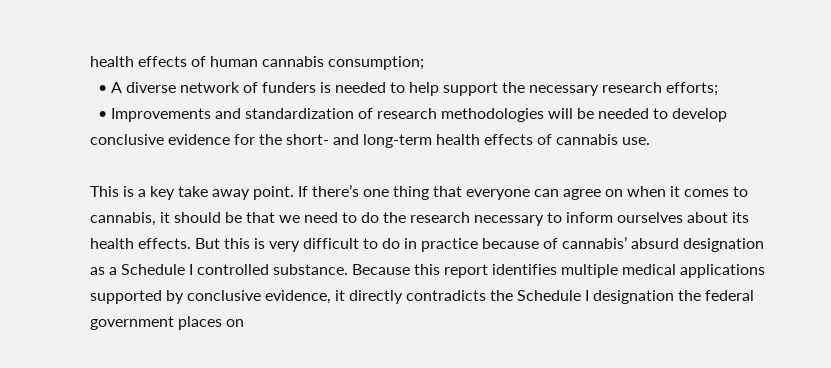health effects of human cannabis consumption;
  • A diverse network of funders is needed to help support the necessary research efforts;
  • Improvements and standardization of research methodologies will be needed to develop conclusive evidence for the short- and long-term health effects of cannabis use.

This is a key take away point. If there’s one thing that everyone can agree on when it comes to cannabis, it should be that we need to do the research necessary to inform ourselves about its health effects. But this is very difficult to do in practice because of cannabis’ absurd designation as a Schedule I controlled substance. Because this report identifies multiple medical applications supported by conclusive evidence, it directly contradicts the Schedule I designation the federal government places on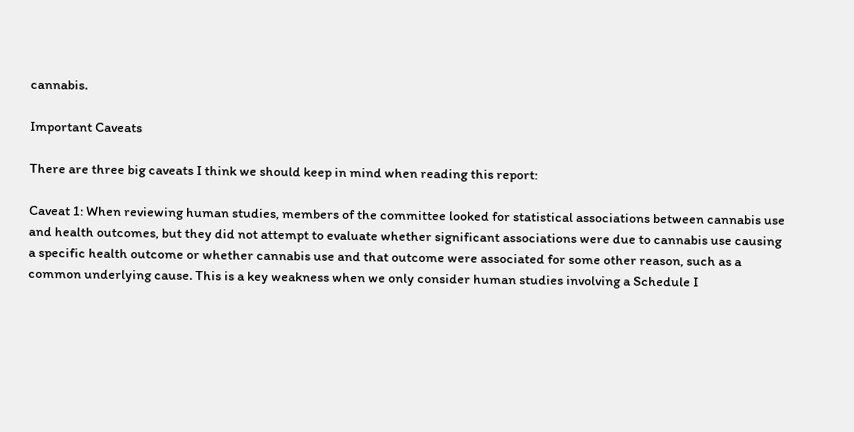cannabis.

Important Caveats

There are three big caveats I think we should keep in mind when reading this report:

Caveat 1: When reviewing human studies, members of the committee looked for statistical associations between cannabis use and health outcomes, but they did not attempt to evaluate whether significant associations were due to cannabis use causing a specific health outcome or whether cannabis use and that outcome were associated for some other reason, such as a common underlying cause. This is a key weakness when we only consider human studies involving a Schedule I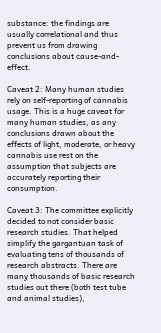substance: the findings are usually correlational and thus prevent us from drawing conclusions about cause-and-effect.

Caveat 2: Many human studies rely on self-reporting of cannabis usage. This is a huge caveat for many human studies, as any conclusions drawn about the effects of light, moderate, or heavy cannabis use rest on the assumption that subjects are accurately reporting their consumption.

Caveat 3: The committee explicitly decided to not consider basic research studies. That helped simplify the gargantuan task of evaluating tens of thousands of research abstracts. There are many thousands of basic research studies out there (both test tube and animal studies),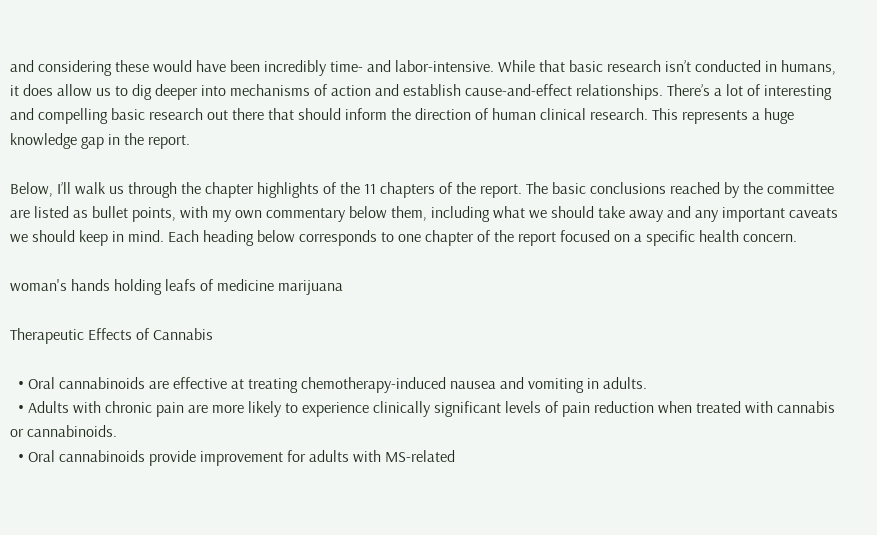and considering these would have been incredibly time- and labor-intensive. While that basic research isn’t conducted in humans, it does allow us to dig deeper into mechanisms of action and establish cause-and-effect relationships. There’s a lot of interesting and compelling basic research out there that should inform the direction of human clinical research. This represents a huge knowledge gap in the report.

Below, I’ll walk us through the chapter highlights of the 11 chapters of the report. The basic conclusions reached by the committee are listed as bullet points, with my own commentary below them, including what we should take away and any important caveats we should keep in mind. Each heading below corresponds to one chapter of the report focused on a specific health concern.

woman's hands holding leafs of medicine marijuana

Therapeutic Effects of Cannabis

  • Oral cannabinoids are effective at treating chemotherapy-induced nausea and vomiting in adults.
  • Adults with chronic pain are more likely to experience clinically significant levels of pain reduction when treated with cannabis or cannabinoids.
  • Oral cannabinoids provide improvement for adults with MS-related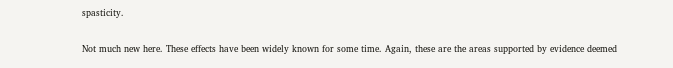spasticity.

Not much new here. These effects have been widely known for some time. Again, these are the areas supported by evidence deemed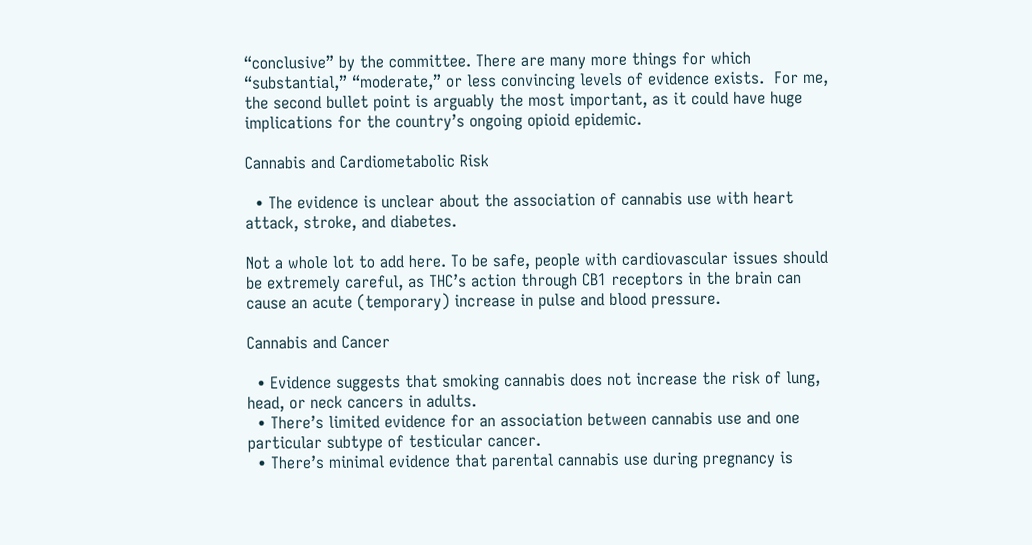“conclusive” by the committee. There are many more things for which “substantial,” “moderate,” or less convincing levels of evidence exists.  For me, the second bullet point is arguably the most important, as it could have huge implications for the country’s ongoing opioid epidemic.

Cannabis and Cardiometabolic Risk

  • The evidence is unclear about the association of cannabis use with heart attack, stroke, and diabetes.

Not a whole lot to add here. To be safe, people with cardiovascular issues should be extremely careful, as THC’s action through CB1 receptors in the brain can cause an acute (temporary) increase in pulse and blood pressure.

Cannabis and Cancer

  • Evidence suggests that smoking cannabis does not increase the risk of lung, head, or neck cancers in adults.
  • There’s limited evidence for an association between cannabis use and one particular subtype of testicular cancer.
  • There’s minimal evidence that parental cannabis use during pregnancy is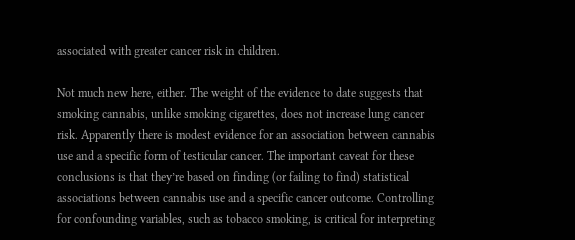associated with greater cancer risk in children.

Not much new here, either. The weight of the evidence to date suggests that smoking cannabis, unlike smoking cigarettes, does not increase lung cancer risk. Apparently there is modest evidence for an association between cannabis use and a specific form of testicular cancer. The important caveat for these conclusions is that they’re based on finding (or failing to find) statistical associations between cannabis use and a specific cancer outcome. Controlling for confounding variables, such as tobacco smoking, is critical for interpreting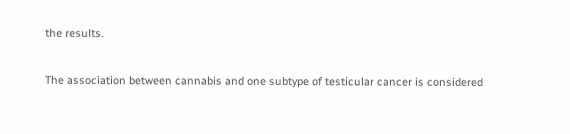the results.

The association between cannabis and one subtype of testicular cancer is considered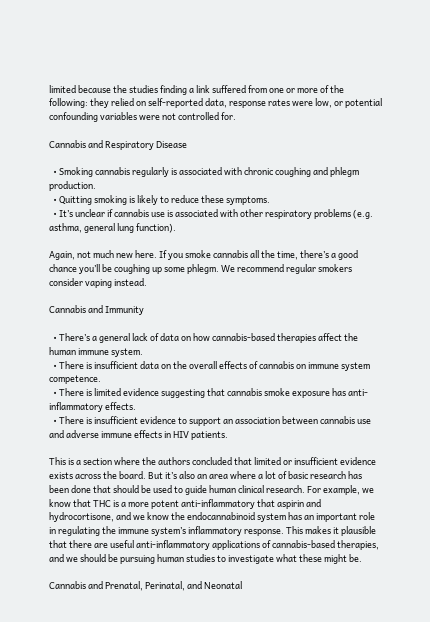limited because the studies finding a link suffered from one or more of the following: they relied on self-reported data, response rates were low, or potential confounding variables were not controlled for.

Cannabis and Respiratory Disease

  • Smoking cannabis regularly is associated with chronic coughing and phlegm production.
  • Quitting smoking is likely to reduce these symptoms.
  • It’s unclear if cannabis use is associated with other respiratory problems (e.g. asthma, general lung function).

Again, not much new here. If you smoke cannabis all the time, there’s a good chance you’ll be coughing up some phlegm. We recommend regular smokers consider vaping instead.

Cannabis and Immunity

  • There’s a general lack of data on how cannabis-based therapies affect the human immune system.
  • There is insufficient data on the overall effects of cannabis on immune system competence.
  • There is limited evidence suggesting that cannabis smoke exposure has anti-inflammatory effects.
  • There is insufficient evidence to support an association between cannabis use and adverse immune effects in HIV patients.

This is a section where the authors concluded that limited or insufficient evidence exists across the board. But it’s also an area where a lot of basic research has been done that should be used to guide human clinical research. For example, we know that THC is a more potent anti-inflammatory that aspirin and hydrocortisone, and we know the endocannabinoid system has an important role in regulating the immune system’s inflammatory response. This makes it plausible that there are useful anti-inflammatory applications of cannabis-based therapies, and we should be pursuing human studies to investigate what these might be.

Cannabis and Prenatal, Perinatal, and Neonatal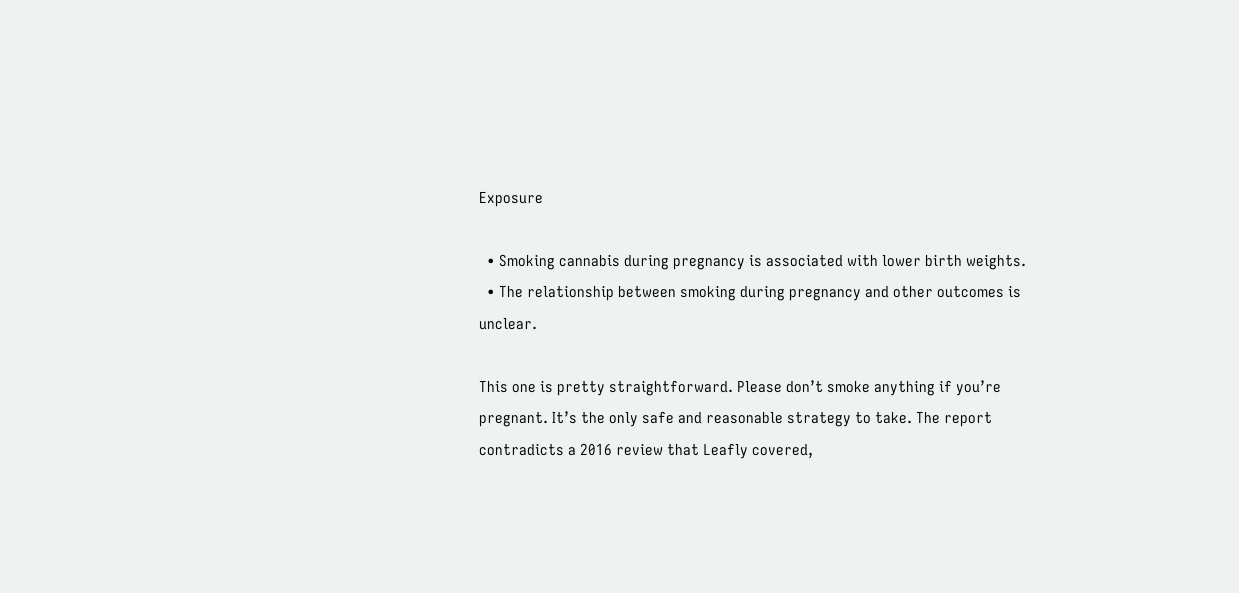Exposure

  • Smoking cannabis during pregnancy is associated with lower birth weights.
  • The relationship between smoking during pregnancy and other outcomes is unclear.

This one is pretty straightforward. Please don’t smoke anything if you’re pregnant. It’s the only safe and reasonable strategy to take. The report contradicts a 2016 review that Leafly covered,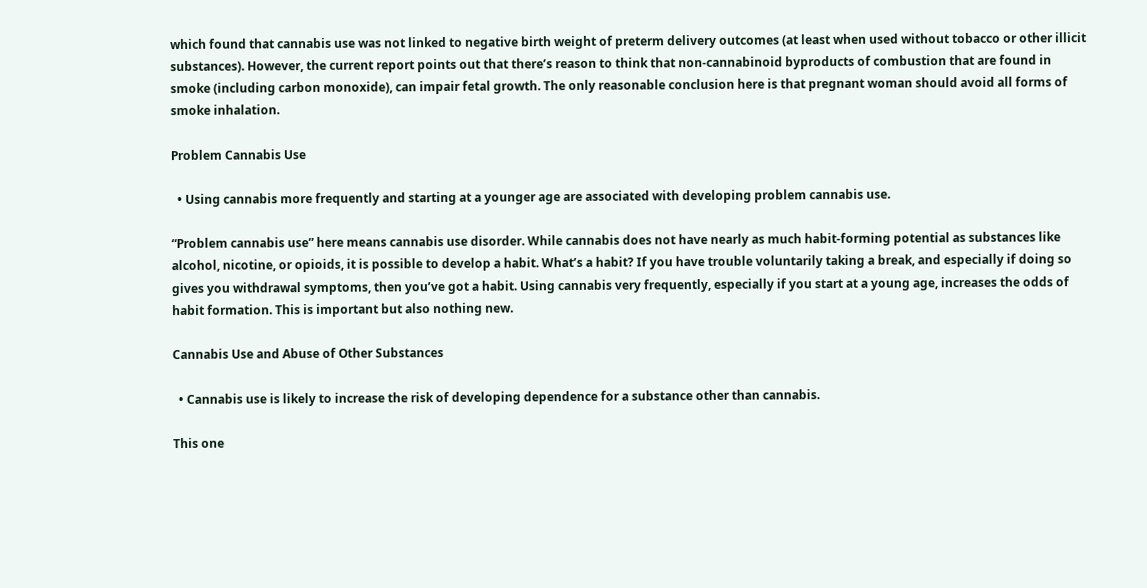which found that cannabis use was not linked to negative birth weight of preterm delivery outcomes (at least when used without tobacco or other illicit substances). However, the current report points out that there’s reason to think that non-cannabinoid byproducts of combustion that are found in smoke (including carbon monoxide), can impair fetal growth. The only reasonable conclusion here is that pregnant woman should avoid all forms of smoke inhalation.

Problem Cannabis Use

  • Using cannabis more frequently and starting at a younger age are associated with developing problem cannabis use.

“Problem cannabis use” here means cannabis use disorder. While cannabis does not have nearly as much habit-forming potential as substances like alcohol, nicotine, or opioids, it is possible to develop a habit. What’s a habit? If you have trouble voluntarily taking a break, and especially if doing so gives you withdrawal symptoms, then you’ve got a habit. Using cannabis very frequently, especially if you start at a young age, increases the odds of habit formation. This is important but also nothing new.

Cannabis Use and Abuse of Other Substances

  • Cannabis use is likely to increase the risk of developing dependence for a substance other than cannabis.

This one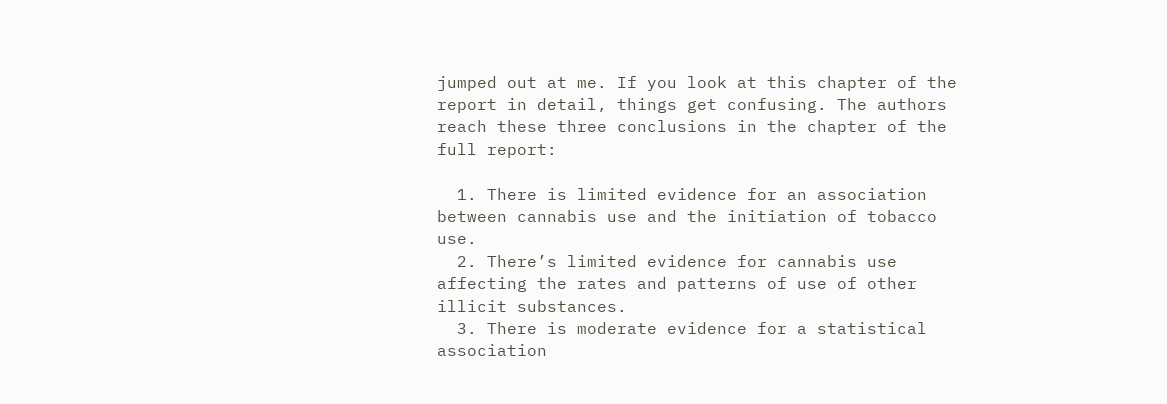jumped out at me. If you look at this chapter of the report in detail, things get confusing. The authors reach these three conclusions in the chapter of the full report:

  1. There is limited evidence for an association between cannabis use and the initiation of tobacco use.
  2. There’s limited evidence for cannabis use affecting the rates and patterns of use of other illicit substances.
  3. There is moderate evidence for a statistical association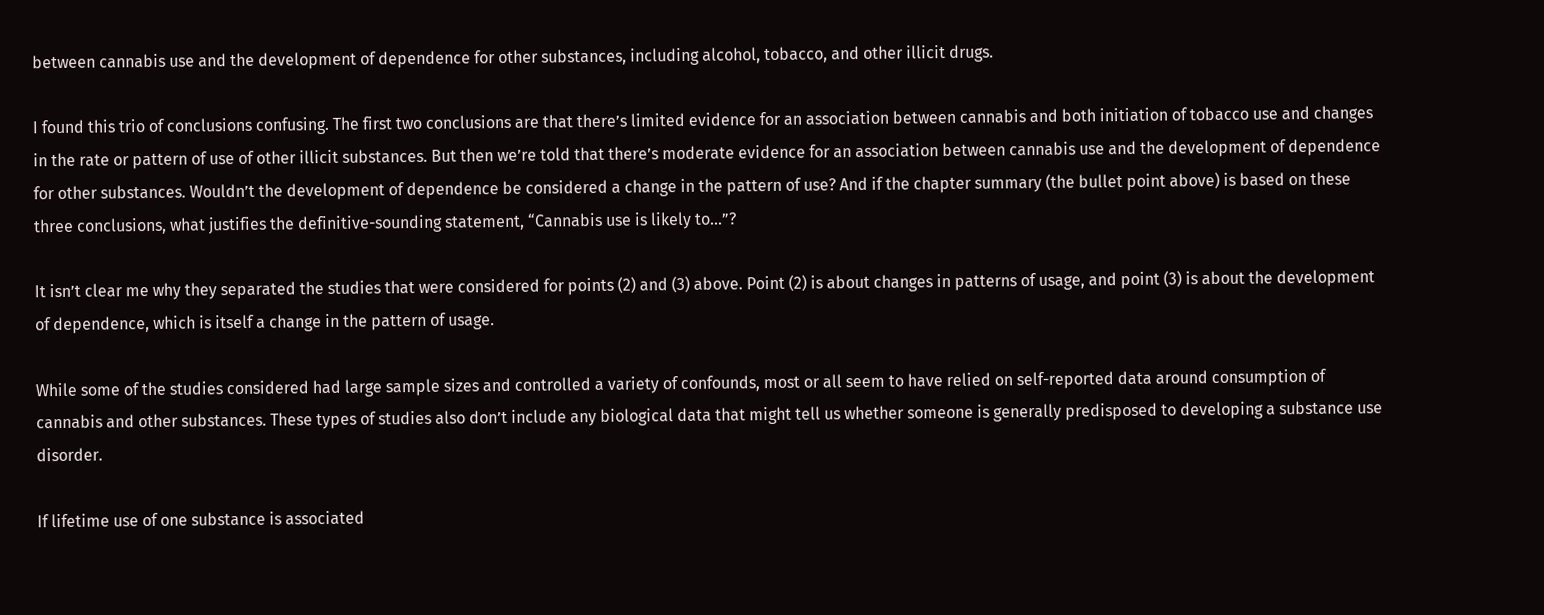between cannabis use and the development of dependence for other substances, including alcohol, tobacco, and other illicit drugs.

I found this trio of conclusions confusing. The first two conclusions are that there’s limited evidence for an association between cannabis and both initiation of tobacco use and changes in the rate or pattern of use of other illicit substances. But then we’re told that there’s moderate evidence for an association between cannabis use and the development of dependence for other substances. Wouldn’t the development of dependence be considered a change in the pattern of use? And if the chapter summary (the bullet point above) is based on these three conclusions, what justifies the definitive-sounding statement, “Cannabis use is likely to…”?

It isn’t clear me why they separated the studies that were considered for points (2) and (3) above. Point (2) is about changes in patterns of usage, and point (3) is about the development of dependence, which is itself a change in the pattern of usage.

While some of the studies considered had large sample sizes and controlled a variety of confounds, most or all seem to have relied on self-reported data around consumption of cannabis and other substances. These types of studies also don’t include any biological data that might tell us whether someone is generally predisposed to developing a substance use disorder.

If lifetime use of one substance is associated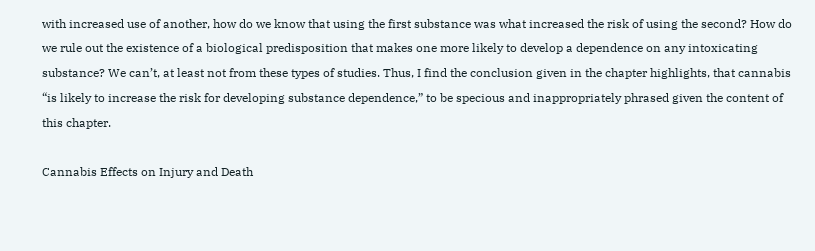with increased use of another, how do we know that using the first substance was what increased the risk of using the second? How do we rule out the existence of a biological predisposition that makes one more likely to develop a dependence on any intoxicating substance? We can’t, at least not from these types of studies. Thus, I find the conclusion given in the chapter highlights, that cannabis “is likely to increase the risk for developing substance dependence,” to be specious and inappropriately phrased given the content of this chapter.

Cannabis Effects on Injury and Death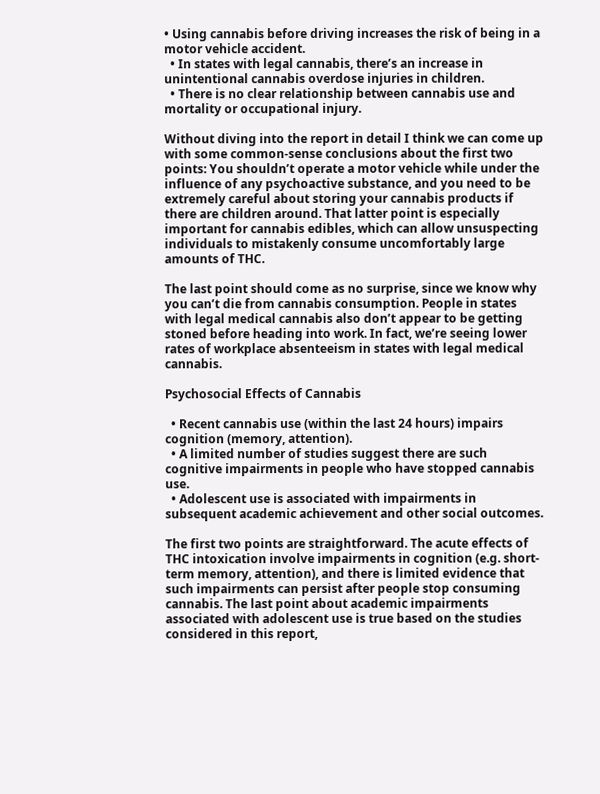• Using cannabis before driving increases the risk of being in a motor vehicle accident.
  • In states with legal cannabis, there’s an increase in unintentional cannabis overdose injuries in children.
  • There is no clear relationship between cannabis use and mortality or occupational injury.

Without diving into the report in detail I think we can come up with some common-sense conclusions about the first two points: You shouldn’t operate a motor vehicle while under the influence of any psychoactive substance, and you need to be extremely careful about storing your cannabis products if there are children around. That latter point is especially important for cannabis edibles, which can allow unsuspecting individuals to mistakenly consume uncomfortably large amounts of THC.

The last point should come as no surprise, since we know why you can’t die from cannabis consumption. People in states with legal medical cannabis also don’t appear to be getting stoned before heading into work. In fact, we’re seeing lower rates of workplace absenteeism in states with legal medical cannabis.

Psychosocial Effects of Cannabis

  • Recent cannabis use (within the last 24 hours) impairs cognition (memory, attention).
  • A limited number of studies suggest there are such cognitive impairments in people who have stopped cannabis use.
  • Adolescent use is associated with impairments in subsequent academic achievement and other social outcomes.

The first two points are straightforward. The acute effects of THC intoxication involve impairments in cognition (e.g. short-term memory, attention), and there is limited evidence that such impairments can persist after people stop consuming cannabis. The last point about academic impairments associated with adolescent use is true based on the studies considered in this report,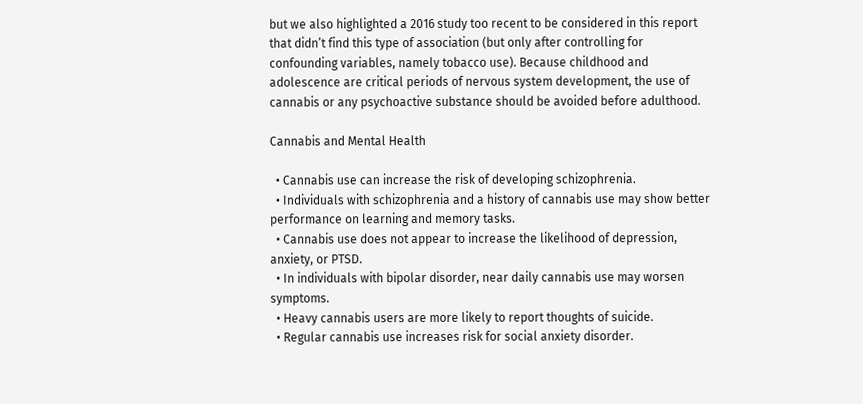but we also highlighted a 2016 study too recent to be considered in this report that didn’t find this type of association (but only after controlling for confounding variables, namely tobacco use). Because childhood and adolescence are critical periods of nervous system development, the use of cannabis or any psychoactive substance should be avoided before adulthood.

Cannabis and Mental Health

  • Cannabis use can increase the risk of developing schizophrenia.
  • Individuals with schizophrenia and a history of cannabis use may show better performance on learning and memory tasks.
  • Cannabis use does not appear to increase the likelihood of depression, anxiety, or PTSD.
  • In individuals with bipolar disorder, near daily cannabis use may worsen symptoms.
  • Heavy cannabis users are more likely to report thoughts of suicide.
  • Regular cannabis use increases risk for social anxiety disorder.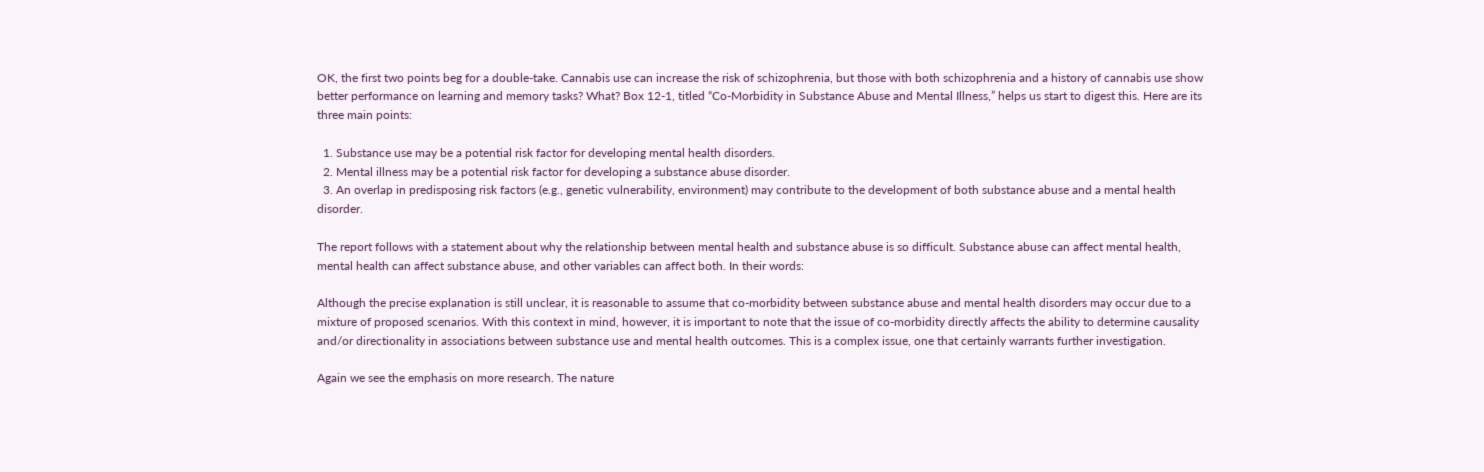OK, the first two points beg for a double-take. Cannabis use can increase the risk of schizophrenia, but those with both schizophrenia and a history of cannabis use show better performance on learning and memory tasks? What? Box 12-1, titled “Co-Morbidity in Substance Abuse and Mental Illness,” helps us start to digest this. Here are its three main points:

  1. Substance use may be a potential risk factor for developing mental health disorders.
  2. Mental illness may be a potential risk factor for developing a substance abuse disorder.
  3. An overlap in predisposing risk factors (e.g., genetic vulnerability, environment) may contribute to the development of both substance abuse and a mental health disorder.

The report follows with a statement about why the relationship between mental health and substance abuse is so difficult. Substance abuse can affect mental health, mental health can affect substance abuse, and other variables can affect both. In their words:

Although the precise explanation is still unclear, it is reasonable to assume that co-morbidity between substance abuse and mental health disorders may occur due to a mixture of proposed scenarios. With this context in mind, however, it is important to note that the issue of co-morbidity directly affects the ability to determine causality and/or directionality in associations between substance use and mental health outcomes. This is a complex issue, one that certainly warrants further investigation.

Again we see the emphasis on more research. The nature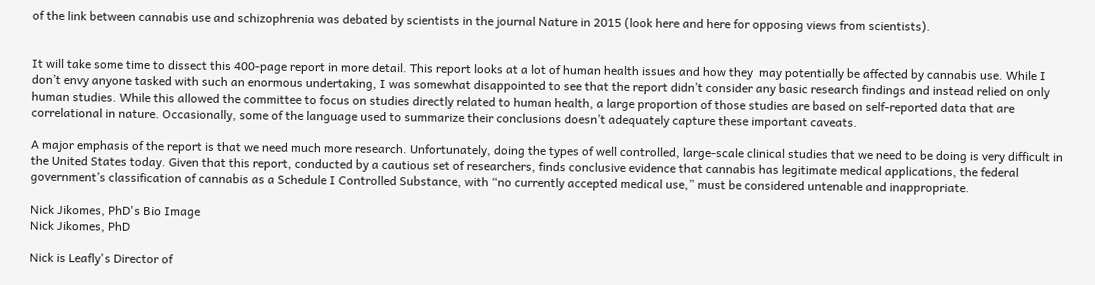of the link between cannabis use and schizophrenia was debated by scientists in the journal Nature in 2015 (look here and here for opposing views from scientists).


It will take some time to dissect this 400-page report in more detail. This report looks at a lot of human health issues and how they  may potentially be affected by cannabis use. While I don’t envy anyone tasked with such an enormous undertaking, I was somewhat disappointed to see that the report didn’t consider any basic research findings and instead relied on only human studies. While this allowed the committee to focus on studies directly related to human health, a large proportion of those studies are based on self-reported data that are correlational in nature. Occasionally, some of the language used to summarize their conclusions doesn’t adequately capture these important caveats.

A major emphasis of the report is that we need much more research. Unfortunately, doing the types of well controlled, large-scale clinical studies that we need to be doing is very difficult in the United States today. Given that this report, conducted by a cautious set of researchers, finds conclusive evidence that cannabis has legitimate medical applications, the federal government’s classification of cannabis as a Schedule I Controlled Substance, with “no currently accepted medical use,” must be considered untenable and inappropriate.

Nick Jikomes, PhD's Bio Image
Nick Jikomes, PhD

Nick is Leafly's Director of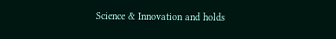Science & Innovation and holds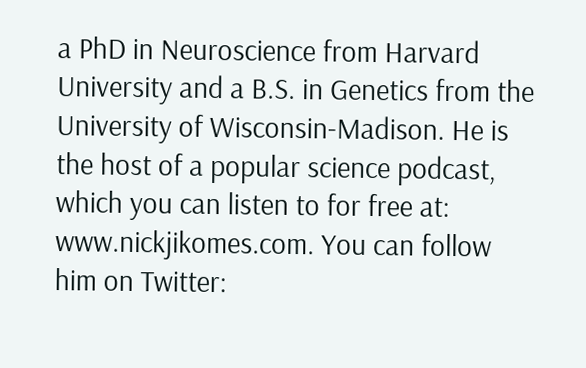a PhD in Neuroscience from Harvard University and a B.S. in Genetics from the University of Wisconsin-Madison. He is the host of a popular science podcast, which you can listen to for free at: www.nickjikomes.com. You can follow him on Twitter: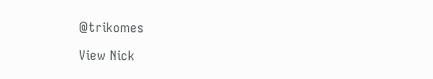@trikomes

View Nick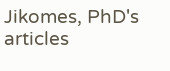Jikomes, PhD's articles